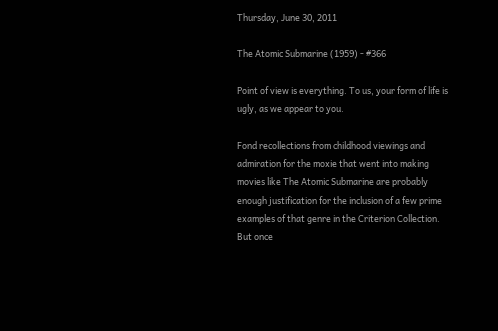Thursday, June 30, 2011

The Atomic Submarine (1959) - #366

Point of view is everything. To us, your form of life is ugly, as we appear to you.

Fond recollections from childhood viewings and admiration for the moxie that went into making movies like The Atomic Submarine are probably enough justification for the inclusion of a few prime examples of that genre in the Criterion Collection. But once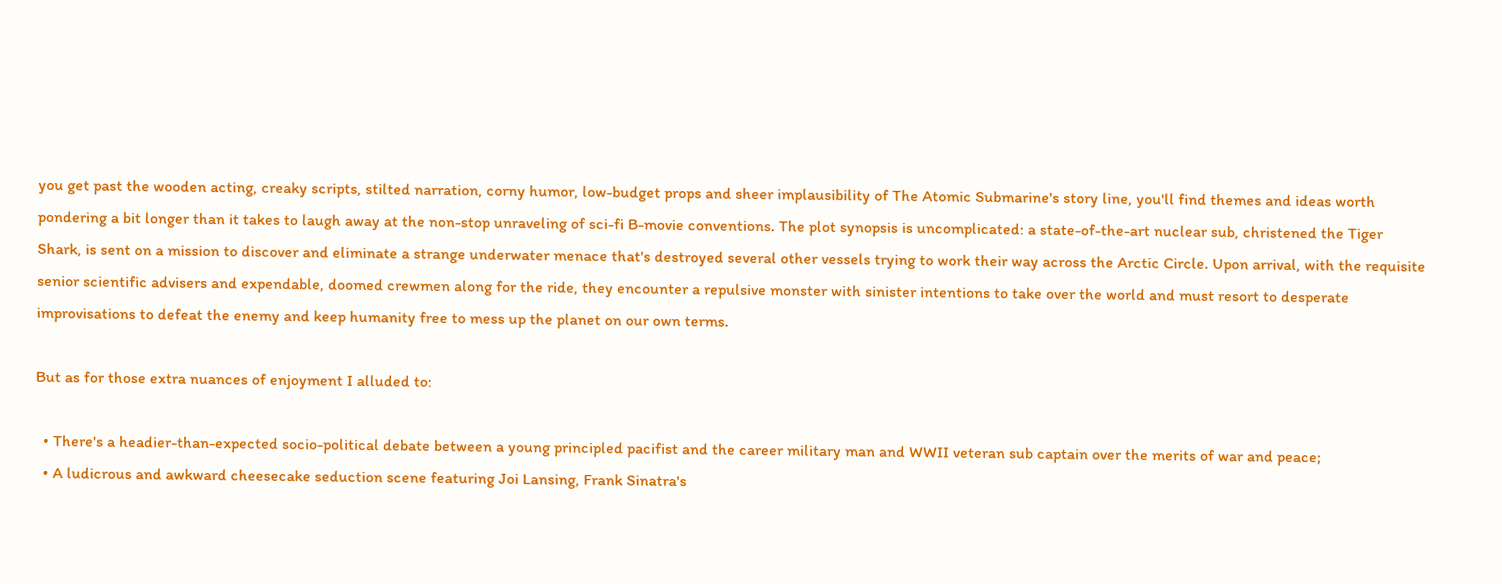you get past the wooden acting, creaky scripts, stilted narration, corny humor, low-budget props and sheer implausibility of The Atomic Submarine's story line, you'll find themes and ideas worth pondering a bit longer than it takes to laugh away at the non-stop unraveling of sci-fi B-movie conventions. The plot synopsis is uncomplicated: a state-of-the-art nuclear sub, christened the Tiger Shark, is sent on a mission to discover and eliminate a strange underwater menace that's destroyed several other vessels trying to work their way across the Arctic Circle. Upon arrival, with the requisite senior scientific advisers and expendable, doomed crewmen along for the ride, they encounter a repulsive monster with sinister intentions to take over the world and must resort to desperate improvisations to defeat the enemy and keep humanity free to mess up the planet on our own terms.

But as for those extra nuances of enjoyment I alluded to:

  • There's a headier-than-expected socio-political debate between a young principled pacifist and the career military man and WWII veteran sub captain over the merits of war and peace;
  • A ludicrous and awkward cheesecake seduction scene featuring Joi Lansing, Frank Sinatra's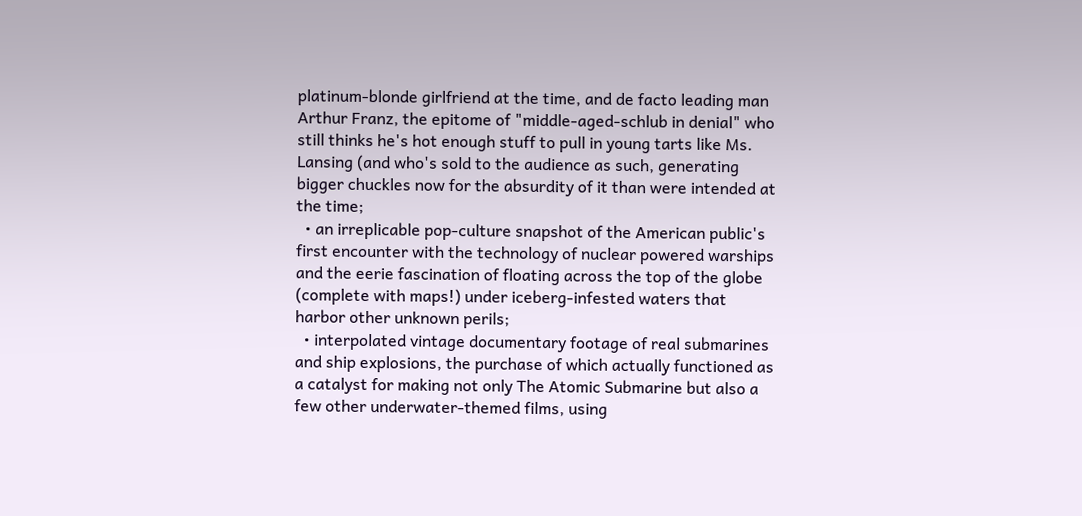platinum-blonde girlfriend at the time, and de facto leading man Arthur Franz, the epitome of "middle-aged-schlub in denial" who still thinks he's hot enough stuff to pull in young tarts like Ms. Lansing (and who's sold to the audience as such, generating bigger chuckles now for the absurdity of it than were intended at the time;
  • an irreplicable pop-culture snapshot of the American public's first encounter with the technology of nuclear powered warships and the eerie fascination of floating across the top of the globe (complete with maps!) under iceberg-infested waters that harbor other unknown perils;
  • interpolated vintage documentary footage of real submarines and ship explosions, the purchase of which actually functioned as a catalyst for making not only The Atomic Submarine but also a few other underwater-themed films, using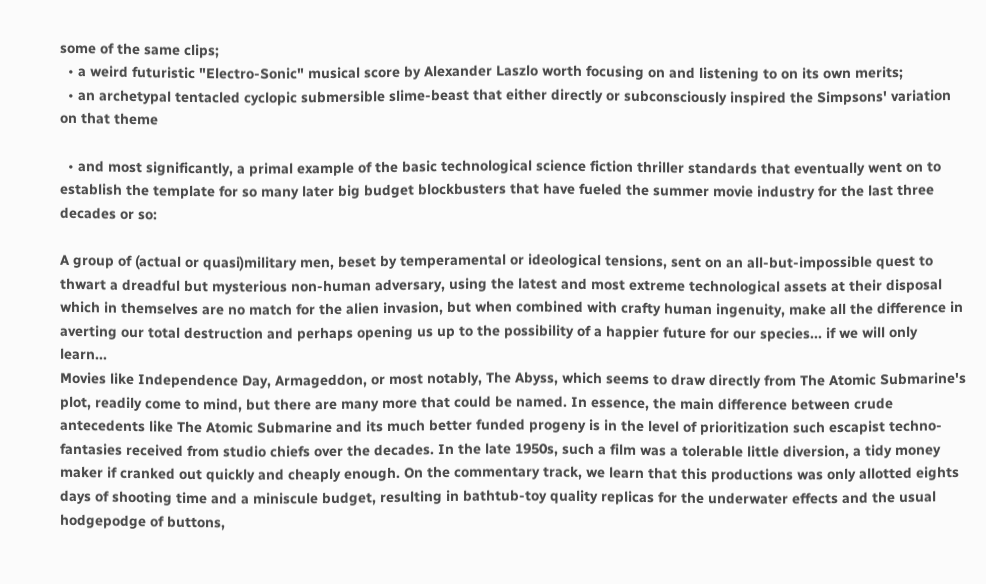some of the same clips;
  • a weird futuristic "Electro-Sonic" musical score by Alexander Laszlo worth focusing on and listening to on its own merits;
  • an archetypal tentacled cyclopic submersible slime-beast that either directly or subconsciously inspired the Simpsons' variation on that theme

  • and most significantly, a primal example of the basic technological science fiction thriller standards that eventually went on to establish the template for so many later big budget blockbusters that have fueled the summer movie industry for the last three decades or so:

A group of (actual or quasi)military men, beset by temperamental or ideological tensions, sent on an all-but-impossible quest to thwart a dreadful but mysterious non-human adversary, using the latest and most extreme technological assets at their disposal which in themselves are no match for the alien invasion, but when combined with crafty human ingenuity, make all the difference in averting our total destruction and perhaps opening us up to the possibility of a happier future for our species... if we will only learn...
Movies like Independence Day, Armageddon, or most notably, The Abyss, which seems to draw directly from The Atomic Submarine's plot, readily come to mind, but there are many more that could be named. In essence, the main difference between crude antecedents like The Atomic Submarine and its much better funded progeny is in the level of prioritization such escapist techno-fantasies received from studio chiefs over the decades. In the late 1950s, such a film was a tolerable little diversion, a tidy money maker if cranked out quickly and cheaply enough. On the commentary track, we learn that this productions was only allotted eights days of shooting time and a miniscule budget, resulting in bathtub-toy quality replicas for the underwater effects and the usual hodgepodge of buttons,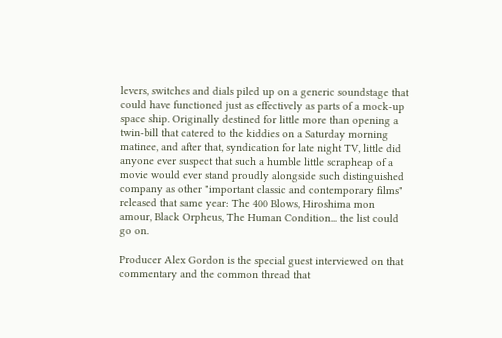levers, switches and dials piled up on a generic soundstage that could have functioned just as effectively as parts of a mock-up space ship. Originally destined for little more than opening a twin-bill that catered to the kiddies on a Saturday morning matinee, and after that, syndication for late night TV, little did anyone ever suspect that such a humble little scrapheap of a movie would ever stand proudly alongside such distinguished company as other "important classic and contemporary films" released that same year: The 400 Blows, Hiroshima mon amour, Black Orpheus, The Human Condition... the list could go on.

Producer Alex Gordon is the special guest interviewed on that commentary and the common thread that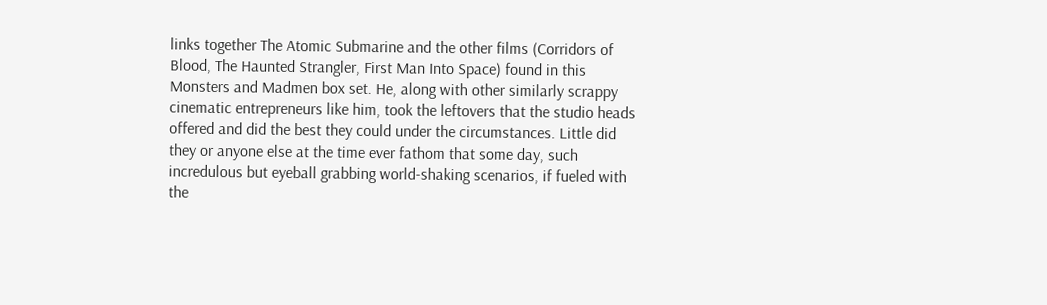links together The Atomic Submarine and the other films (Corridors of Blood, The Haunted Strangler, First Man Into Space) found in this Monsters and Madmen box set. He, along with other similarly scrappy cinematic entrepreneurs like him, took the leftovers that the studio heads offered and did the best they could under the circumstances. Little did they or anyone else at the time ever fathom that some day, such incredulous but eyeball grabbing world-shaking scenarios, if fueled with the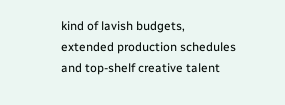kind of lavish budgets, extended production schedules and top-shelf creative talent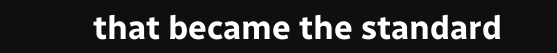that became the standard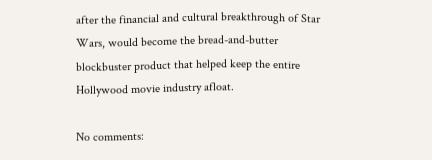after the financial and cultural breakthrough of Star Wars, would become the bread-and-butter blockbuster product that helped keep the entire Hollywood movie industry afloat.

No comments: